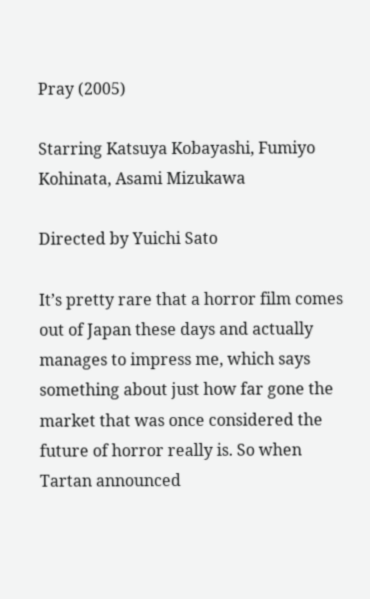Pray (2005)

Starring Katsuya Kobayashi, Fumiyo Kohinata, Asami Mizukawa

Directed by Yuichi Sato

It’s pretty rare that a horror film comes out of Japan these days and actually manages to impress me, which says something about just how far gone the market that was once considered the future of horror really is. So when Tartan announced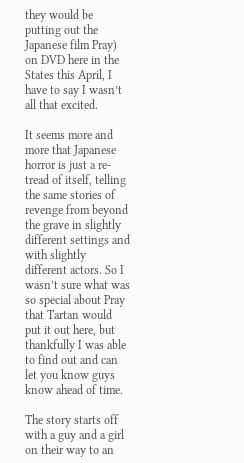they would be putting out the Japanese film Pray) on DVD here in the States this April, I have to say I wasn’t all that excited.

It seems more and more that Japanese horror is just a re-tread of itself, telling the same stories of revenge from beyond the grave in slightly different settings and with slightly different actors. So I wasn’t sure what was so special about Pray that Tartan would put it out here, but thankfully I was able to find out and can let you know guys know ahead of time.

The story starts off with a guy and a girl on their way to an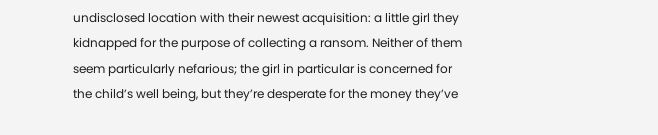undisclosed location with their newest acquisition: a little girl they kidnapped for the purpose of collecting a ransom. Neither of them seem particularly nefarious; the girl in particular is concerned for the child’s well being, but they’re desperate for the money they’ve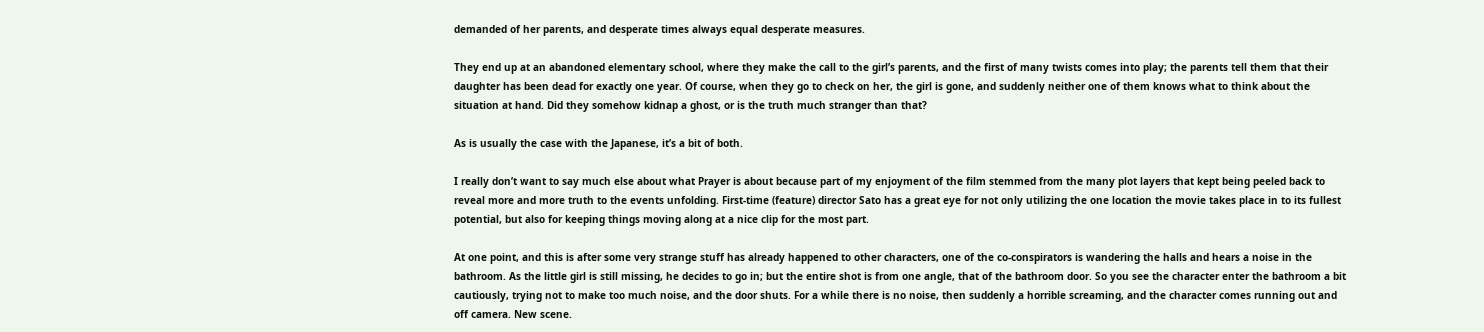demanded of her parents, and desperate times always equal desperate measures.

They end up at an abandoned elementary school, where they make the call to the girl’s parents, and the first of many twists comes into play; the parents tell them that their daughter has been dead for exactly one year. Of course, when they go to check on her, the girl is gone, and suddenly neither one of them knows what to think about the situation at hand. Did they somehow kidnap a ghost, or is the truth much stranger than that?

As is usually the case with the Japanese, it’s a bit of both.

I really don’t want to say much else about what Prayer is about because part of my enjoyment of the film stemmed from the many plot layers that kept being peeled back to reveal more and more truth to the events unfolding. First-time (feature) director Sato has a great eye for not only utilizing the one location the movie takes place in to its fullest potential, but also for keeping things moving along at a nice clip for the most part.

At one point, and this is after some very strange stuff has already happened to other characters, one of the co-conspirators is wandering the halls and hears a noise in the bathroom. As the little girl is still missing, he decides to go in; but the entire shot is from one angle, that of the bathroom door. So you see the character enter the bathroom a bit cautiously, trying not to make too much noise, and the door shuts. For a while there is no noise, then suddenly a horrible screaming, and the character comes running out and off camera. New scene.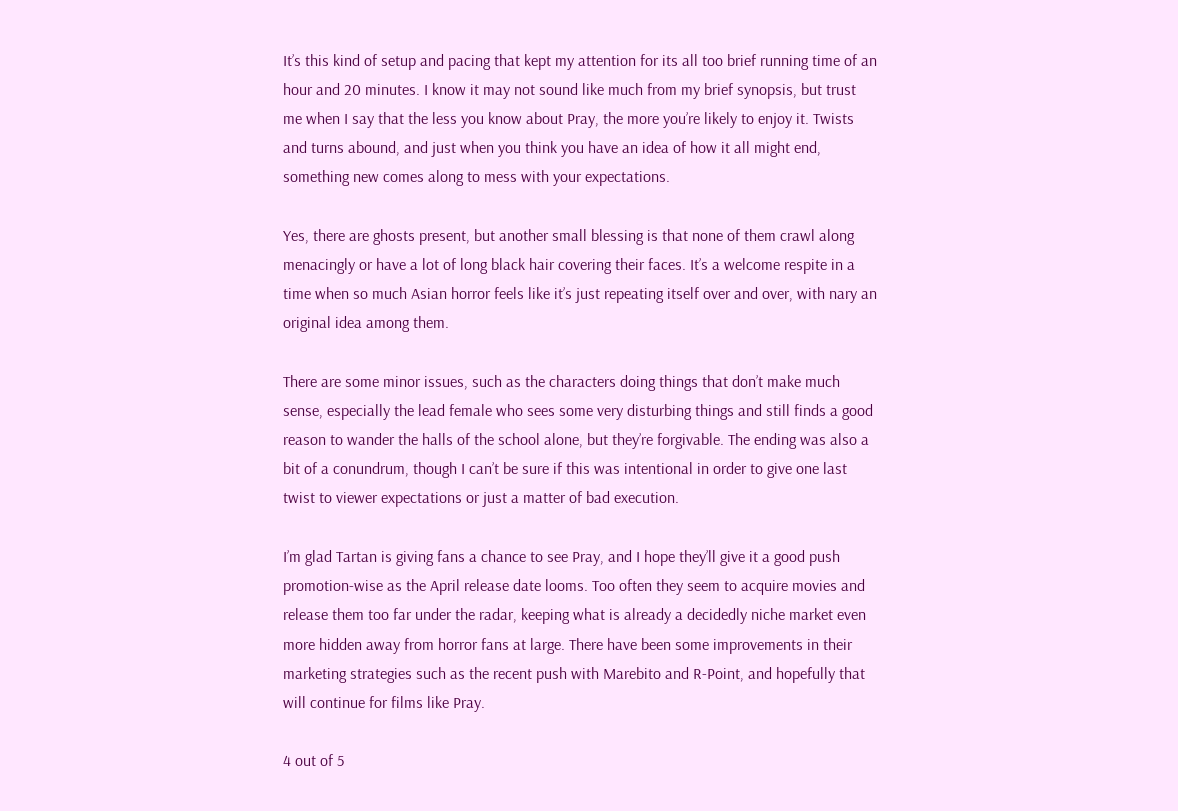It’s this kind of setup and pacing that kept my attention for its all too brief running time of an hour and 20 minutes. I know it may not sound like much from my brief synopsis, but trust me when I say that the less you know about Pray, the more you’re likely to enjoy it. Twists and turns abound, and just when you think you have an idea of how it all might end, something new comes along to mess with your expectations.

Yes, there are ghosts present, but another small blessing is that none of them crawl along menacingly or have a lot of long black hair covering their faces. It’s a welcome respite in a time when so much Asian horror feels like it’s just repeating itself over and over, with nary an original idea among them.

There are some minor issues, such as the characters doing things that don’t make much sense, especially the lead female who sees some very disturbing things and still finds a good reason to wander the halls of the school alone, but they’re forgivable. The ending was also a bit of a conundrum, though I can’t be sure if this was intentional in order to give one last twist to viewer expectations or just a matter of bad execution.

I’m glad Tartan is giving fans a chance to see Pray, and I hope they’ll give it a good push promotion-wise as the April release date looms. Too often they seem to acquire movies and release them too far under the radar, keeping what is already a decidedly niche market even more hidden away from horror fans at large. There have been some improvements in their marketing strategies such as the recent push with Marebito and R-Point, and hopefully that will continue for films like Pray.

4 out of 5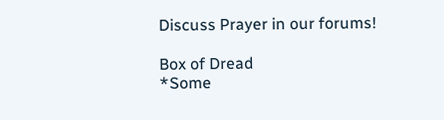Discuss Prayer in our forums!

Box of Dread
*Some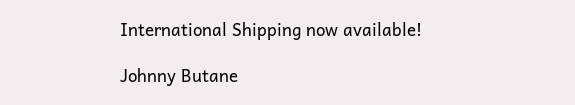International Shipping now available!

Johnny Butane